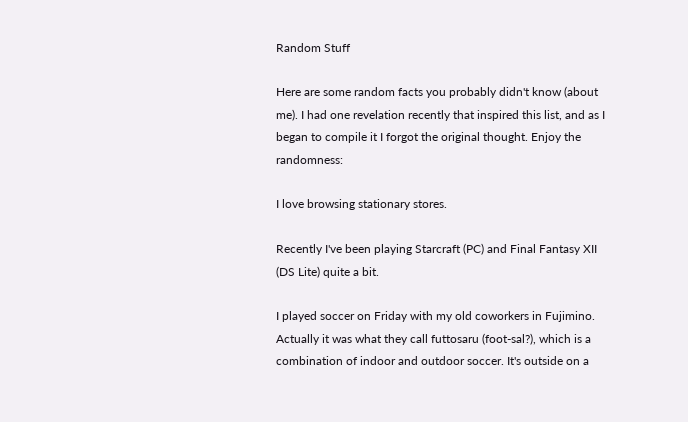Random Stuff

Here are some random facts you probably didn't know (about me). I had one revelation recently that inspired this list, and as I began to compile it I forgot the original thought. Enjoy the randomness:

I love browsing stationary stores.

Recently I've been playing Starcraft (PC) and Final Fantasy XII (DS Lite) quite a bit.

I played soccer on Friday with my old coworkers in Fujimino. Actually it was what they call futtosaru (foot-sal?), which is a combination of indoor and outdoor soccer. It's outside on a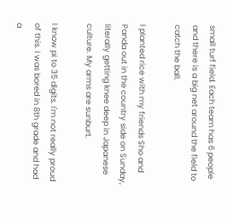small turf field. Each team has 6 people and there is a big net around the field to catch the ball.

I planted rice with my friends Sho and Panda out in the country side on Sunday, literally getting knee deep in Japanese culture. My arms are sunburt.

I know pi to 35 digits. I'm not really proud of this. I was bored in 8th grade and had a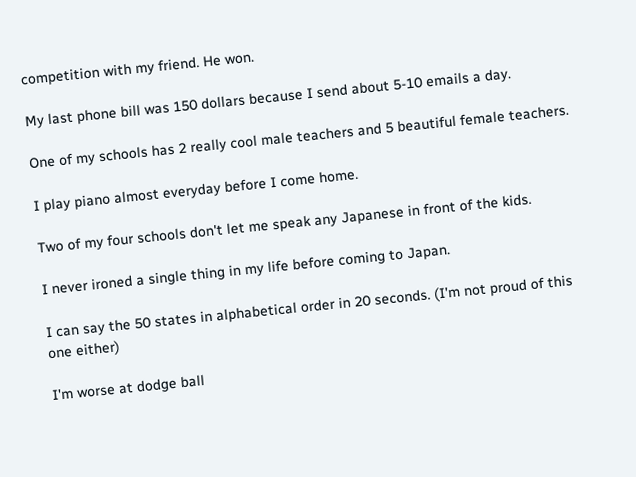competition with my friend. He won.

My last phone bill was 150 dollars because I send about 5-10 emails a day.

One of my schools has 2 really cool male teachers and 5 beautiful female teachers.

I play piano almost everyday before I come home.

Two of my four schools don't let me speak any Japanese in front of the kids.

I never ironed a single thing in my life before coming to Japan.

I can say the 50 states in alphabetical order in 20 seconds. (I'm not proud of this one either)

I'm worse at dodge ball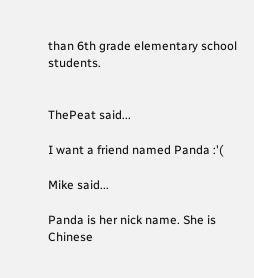than 6th grade elementary school students.


ThePeat said...

I want a friend named Panda :'(

Mike said...

Panda is her nick name. She is Chinese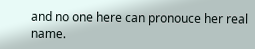and no one here can pronouce her real name.